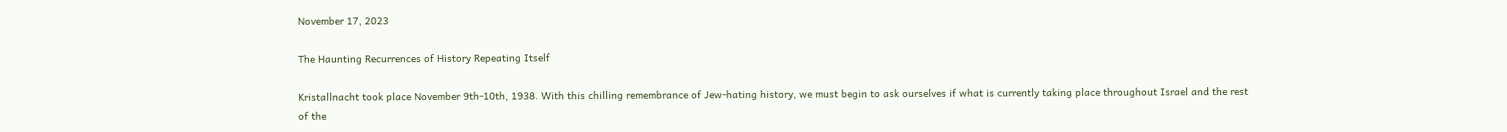November 17, 2023

The Haunting Recurrences of History Repeating Itself

Kristallnacht took place November 9th-10th, 1938. With this chilling remembrance of Jew-hating history, we must begin to ask ourselves if what is currently taking place throughout Israel and the rest of the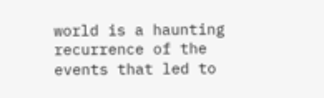world is a haunting recurrence of the events that led to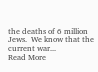the deaths of 6 million Jews.  We know that the current war...
Read More